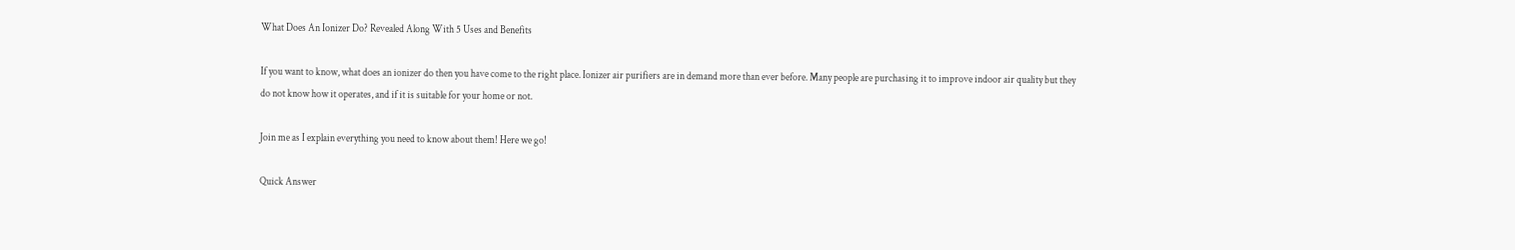What Does An Ionizer Do? Revealed Along With 5 Uses and Benefits

If you want to know, what does an ionizer do then you have come to the right place. Ionizer air purifiers are in demand more than ever before. Many people are purchasing it to improve indoor air quality but they do not know how it operates, and if it is suitable for your home or not.

Join me as I explain everything you need to know about them! Here we go!

Quick Answer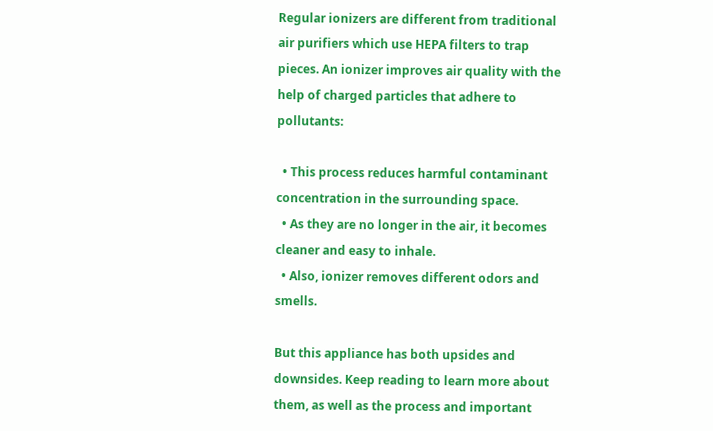Regular ionizers are different from traditional air purifiers which use HEPA filters to trap pieces. An ionizer improves air quality with the help of charged particles that adhere to pollutants:

  • This process reduces harmful contaminant concentration in the surrounding space.
  • As they are no longer in the air, it becomes cleaner and easy to inhale.
  • Also, ionizer removes different odors and smells.

But this appliance has both upsides and downsides. Keep reading to learn more about them, as well as the process and important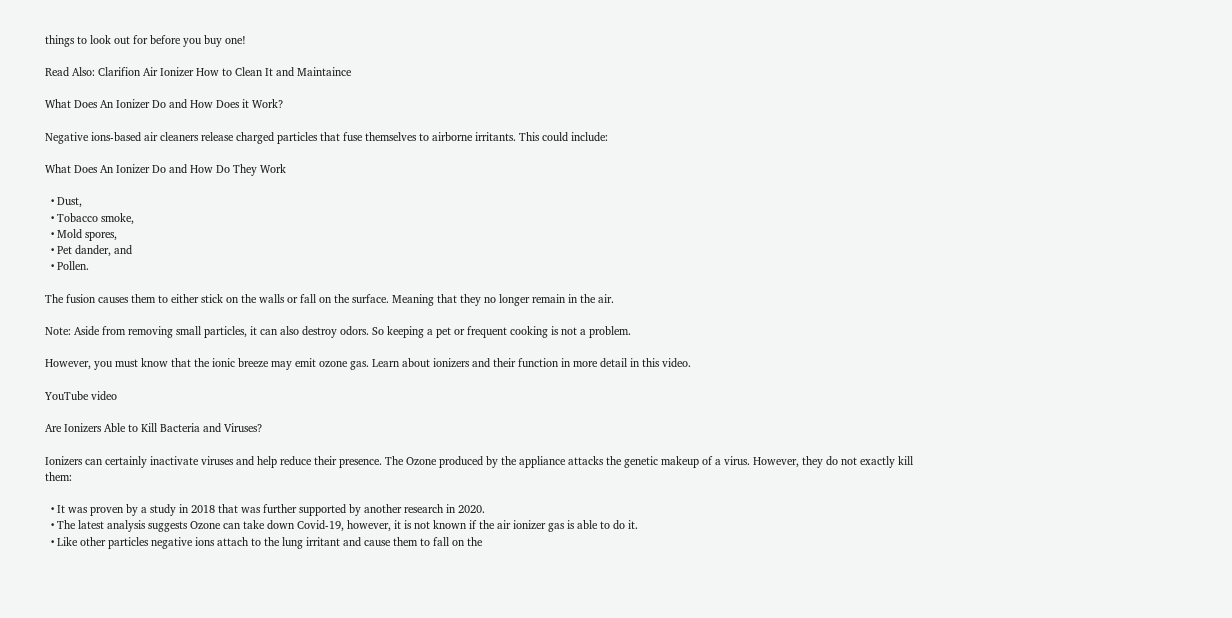things to look out for before you buy one!

Read Also: Clarifion Air Ionizer How to Clean It and Maintaince

What Does An Ionizer Do and How Does it Work?

Negative ions-based air cleaners release charged particles that fuse themselves to airborne irritants. This could include:

What Does An Ionizer Do and How Do They Work

  • Dust,
  • Tobacco smoke,
  • Mold spores,
  • Pet dander, and
  • Pollen.

The fusion causes them to either stick on the walls or fall on the surface. Meaning that they no longer remain in the air.

Note: Aside from removing small particles, it can also destroy odors. So keeping a pet or frequent cooking is not a problem.

However, you must know that the ionic breeze may emit ozone gas. Learn about ionizers and their function in more detail in this video.

YouTube video

Are Ionizers Able to Kill Bacteria and Viruses?

Ionizers can certainly inactivate viruses and help reduce their presence. The Ozone produced by the appliance attacks the genetic makeup of a virus. However, they do not exactly kill them:

  • It was proven by a study in 2018 that was further supported by another research in 2020.
  • The latest analysis suggests Ozone can take down Covid-19, however, it is not known if the air ionizer gas is able to do it.
  • Like other particles negative ions attach to the lung irritant and cause them to fall on the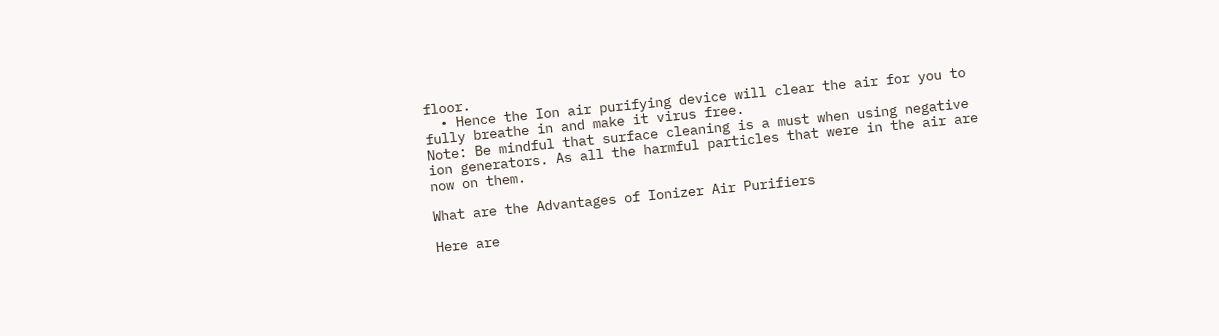floor.
  • Hence the Ion air purifying device will clear the air for you to fully breathe in and make it virus free.
Note: Be mindful that surface cleaning is a must when using negative ion generators. As all the harmful particles that were in the air are now on them.

What are the Advantages of Ionizer Air Purifiers

Here are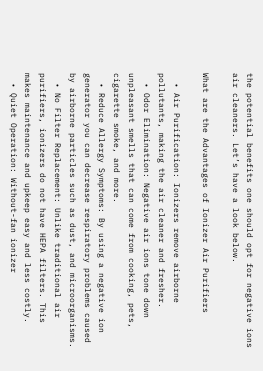the potential benefits one should opt for negative ions air cleaners. Let’s have a look below.

What are the Advantages of Ionizer Air Purifiers

  • Air Purification: Ionizers remove airborne pollutants, making the air cleaner and fresher.
  • Odor Elimination: Negative air ions tone down unpleasant smells that can come from cooking, pets, cigarette smoke, and more.
  • Reduce Allergy Symptoms: By using a negative ion generator you can decrease respiratory problems caused by airborne particles such as dust, and microorganisms.
  • No Filter Replacement: Unlike traditional air purifiers, ionizers do not have HEPA filters. This makes maintenance and upkeep easy and less costly.
  • Quiet Operation: Without-fan ionizer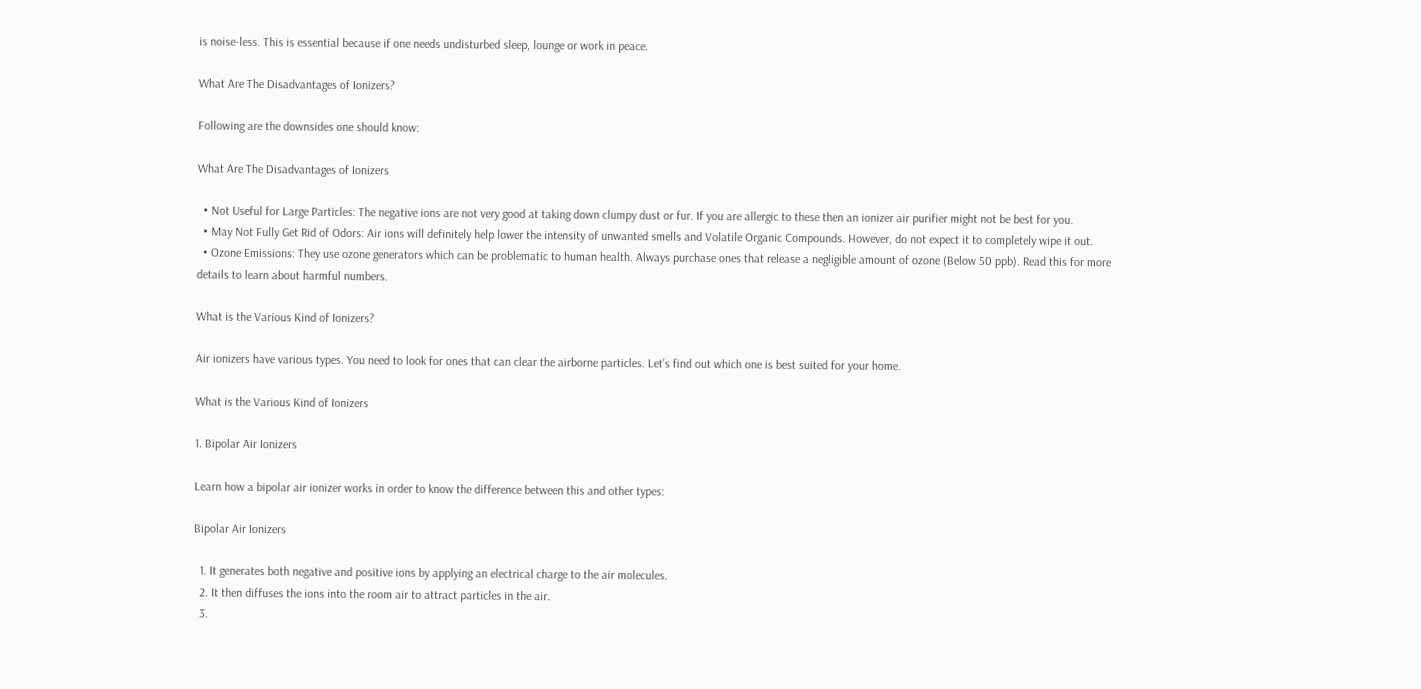is noise-less. This is essential because if one needs undisturbed sleep, lounge or work in peace.

What Are The Disadvantages of Ionizers?

Following are the downsides one should know:

What Are The Disadvantages of Ionizers

  • Not Useful for Large Particles: The negative ions are not very good at taking down clumpy dust or fur. If you are allergic to these then an ionizer air purifier might not be best for you.
  • May Not Fully Get Rid of Odors: Air ions will definitely help lower the intensity of unwanted smells and Volatile Organic Compounds. However, do not expect it to completely wipe it out.
  • Ozone Emissions: They use ozone generators which can be problematic to human health. Always purchase ones that release a negligible amount of ozone (Below 50 ppb). Read this for more details to learn about harmful numbers.

What is the Various Kind of Ionizers?

Air ionizers have various types. You need to look for ones that can clear the airborne particles. Let’s find out which one is best suited for your home.

What is the Various Kind of Ionizers

1. Bipolar Air Ionizers

Learn how a bipolar air ionizer works in order to know the difference between this and other types:

Bipolar Air Ionizers

  1. It generates both negative and positive ions by applying an electrical charge to the air molecules.
  2. It then diffuses the ions into the room air to attract particles in the air.
  3.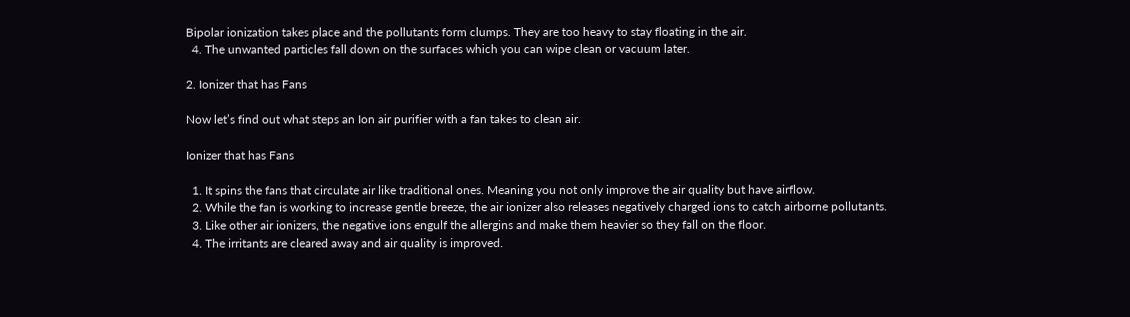Bipolar ionization takes place and the pollutants form clumps. They are too heavy to stay floating in the air.
  4. The unwanted particles fall down on the surfaces which you can wipe clean or vacuum later.

2. Ionizer that has Fans

Now let’s find out what steps an Ion air purifier with a fan takes to clean air.

Ionizer that has Fans

  1. It spins the fans that circulate air like traditional ones. Meaning you not only improve the air quality but have airflow.
  2. While the fan is working to increase gentle breeze, the air ionizer also releases negatively charged ions to catch airborne pollutants.
  3. Like other air ionizers, the negative ions engulf the allergins and make them heavier so they fall on the floor.
  4. The irritants are cleared away and air quality is improved.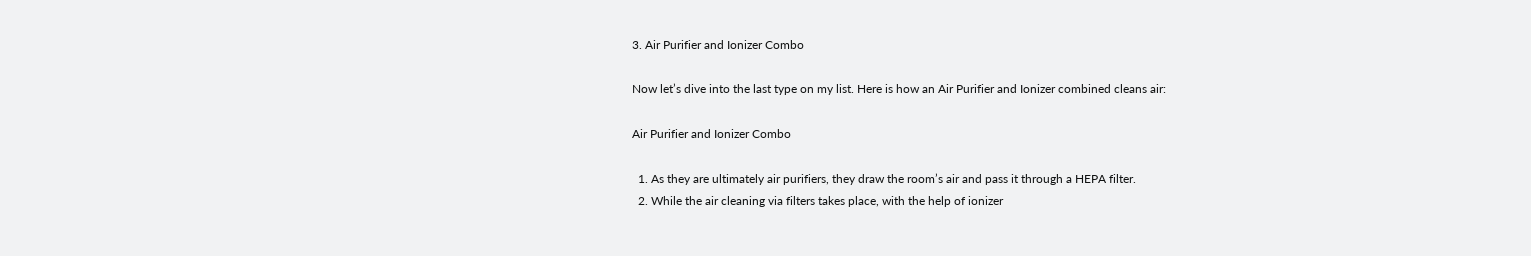3. Air Purifier and Ionizer Combo

Now let’s dive into the last type on my list. Here is how an Air Purifier and Ionizer combined cleans air:

Air Purifier and Ionizer Combo

  1. As they are ultimately air purifiers, they draw the room’s air and pass it through a HEPA filter.
  2. While the air cleaning via filters takes place, with the help of ionizer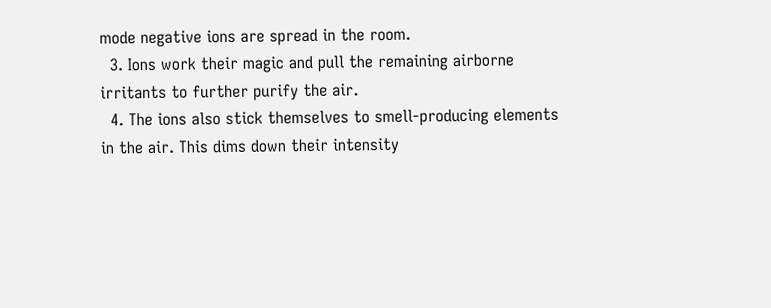mode negative ions are spread in the room.
  3. Ions work their magic and pull the remaining airborne irritants to further purify the air.
  4. The ions also stick themselves to smell-producing elements in the air. This dims down their intensity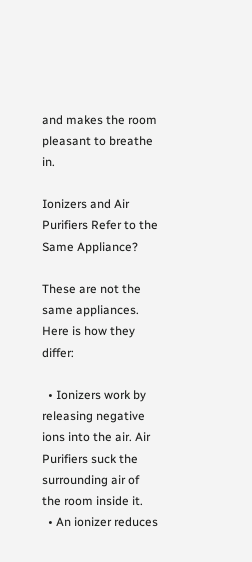and makes the room pleasant to breathe in.

Ionizers and Air Purifiers Refer to the Same Appliance?

These are not the same appliances. Here is how they differ:

  • Ionizers work by releasing negative ions into the air. Air Purifiers suck the surrounding air of the room inside it.
  • An ionizer reduces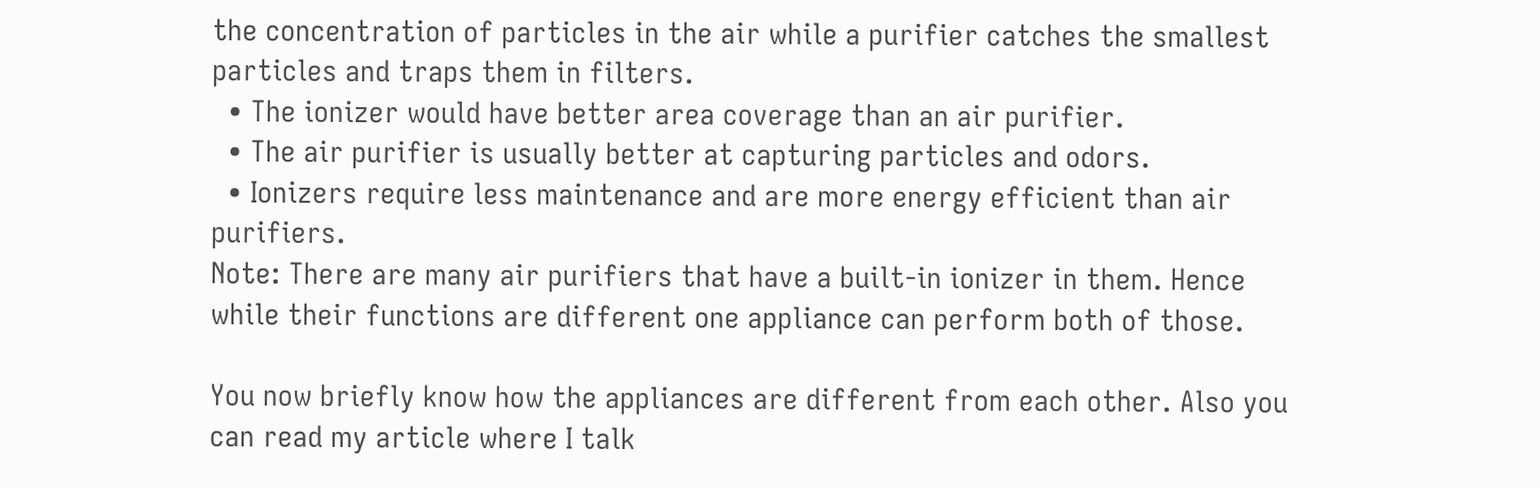the concentration of particles in the air while a purifier catches the smallest particles and traps them in filters.
  • The ionizer would have better area coverage than an air purifier.
  • The air purifier is usually better at capturing particles and odors.
  • Ionizers require less maintenance and are more energy efficient than air purifiers.
Note: There are many air purifiers that have a built-in ionizer in them. Hence while their functions are different one appliance can perform both of those.

You now briefly know how the appliances are different from each other. Also you can read my article where I talk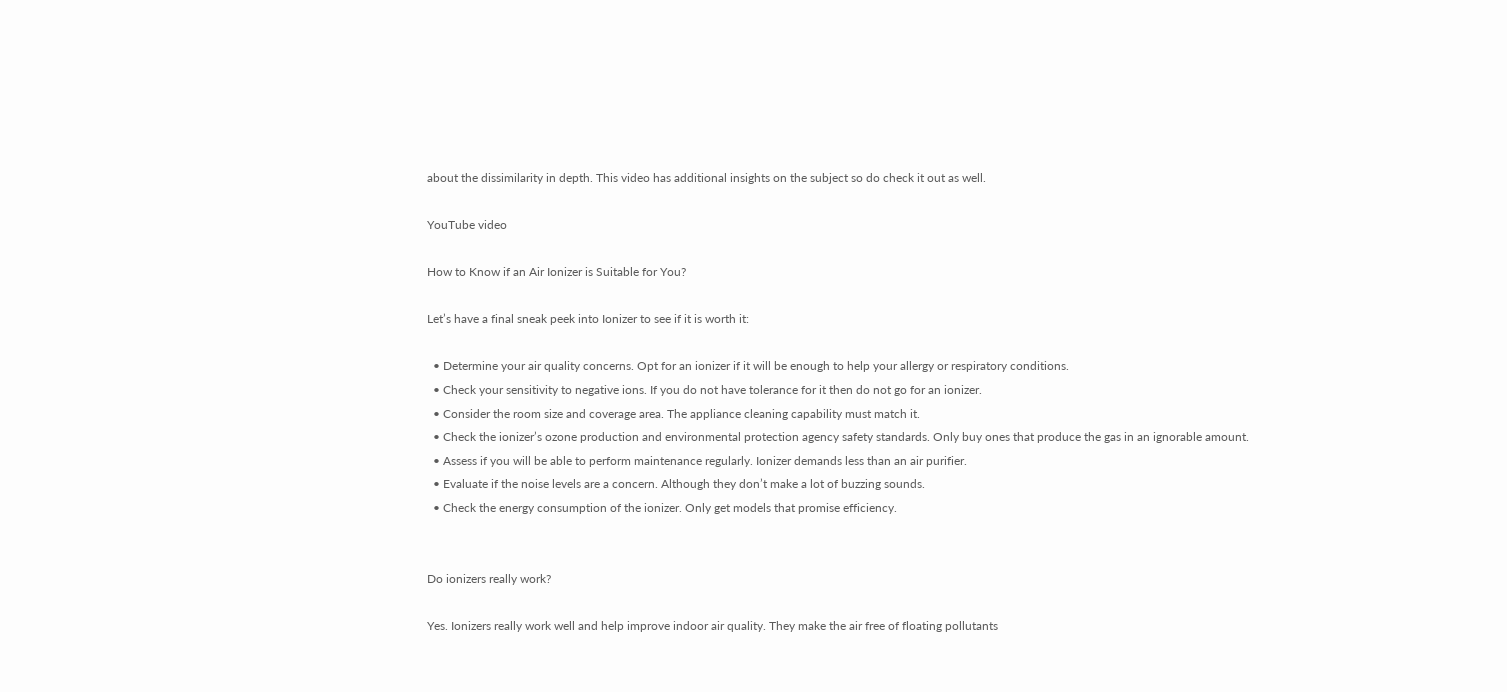about the dissimilarity in depth. This video has additional insights on the subject so do check it out as well.

YouTube video

How to Know if an Air Ionizer is Suitable for You?

Let’s have a final sneak peek into Ionizer to see if it is worth it:

  • Determine your air quality concerns. Opt for an ionizer if it will be enough to help your allergy or respiratory conditions.
  • Check your sensitivity to negative ions. If you do not have tolerance for it then do not go for an ionizer.
  • Consider the room size and coverage area. The appliance cleaning capability must match it.
  • Check the ionizer’s ozone production and environmental protection agency safety standards. Only buy ones that produce the gas in an ignorable amount.
  • Assess if you will be able to perform maintenance regularly. Ionizer demands less than an air purifier.
  • Evaluate if the noise levels are a concern. Although they don’t make a lot of buzzing sounds.
  • Check the energy consumption of the ionizer. Only get models that promise efficiency.


Do ionizers really work?

Yes. Ionizers really work well and help improve indoor air quality. They make the air free of floating pollutants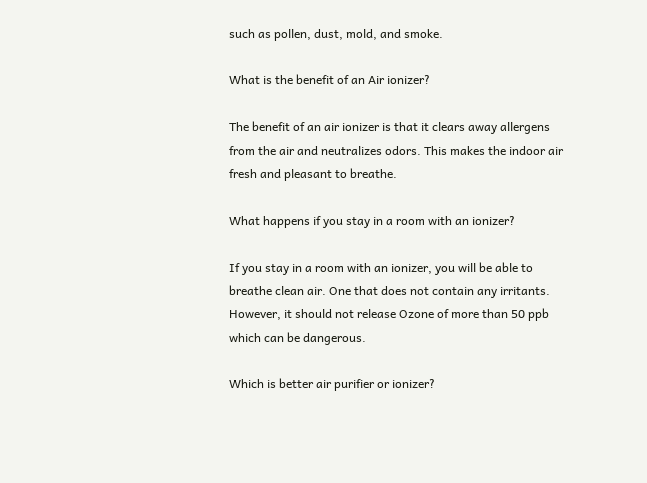such as pollen, dust, mold, and smoke.

What is the benefit of an Air ionizer?

The benefit of an air ionizer is that it clears away allergens from the air and neutralizes odors. This makes the indoor air fresh and pleasant to breathe.

What happens if you stay in a room with an ionizer?

If you stay in a room with an ionizer, you will be able to breathe clean air. One that does not contain any irritants. However, it should not release Ozone of more than 50 ppb which can be dangerous.

Which is better air purifier or ionizer?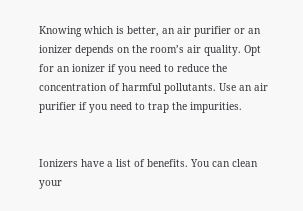Knowing which is better, an air purifier or an ionizer depends on the room’s air quality. Opt for an ionizer if you need to reduce the concentration of harmful pollutants. Use an air purifier if you need to trap the impurities.


Ionizers have a list of benefits. You can clean your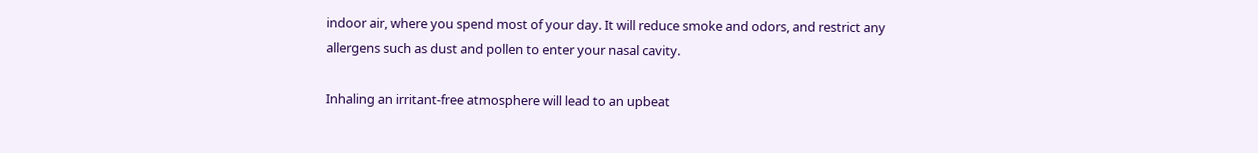indoor air, where you spend most of your day. It will reduce smoke and odors, and restrict any allergens such as dust and pollen to enter your nasal cavity.

Inhaling an irritant-free atmosphere will lead to an upbeat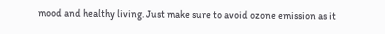mood and healthy living. Just make sure to avoid ozone emission as it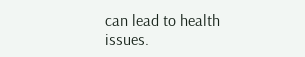can lead to health issues.